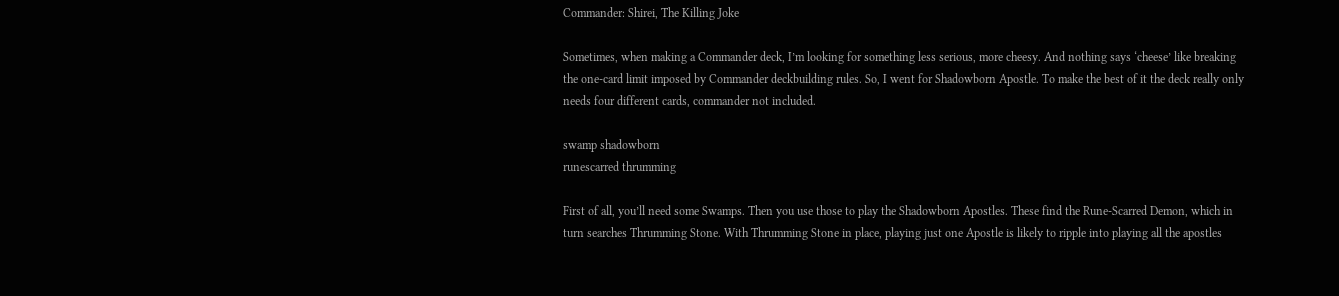Commander: Shirei, The Killing Joke

Sometimes, when making a Commander deck, I’m looking for something less serious, more cheesy. And nothing says ‘cheese’ like breaking the one-card limit imposed by Commander deckbuilding rules. So, I went for Shadowborn Apostle. To make the best of it the deck really only needs four different cards, commander not included.

swamp shadowborn
runescarred thrumming

First of all, you’ll need some Swamps. Then you use those to play the Shadowborn Apostles. These find the Rune-Scarred Demon, which in turn searches Thrumming Stone. With Thrumming Stone in place, playing just one Apostle is likely to ripple into playing all the apostles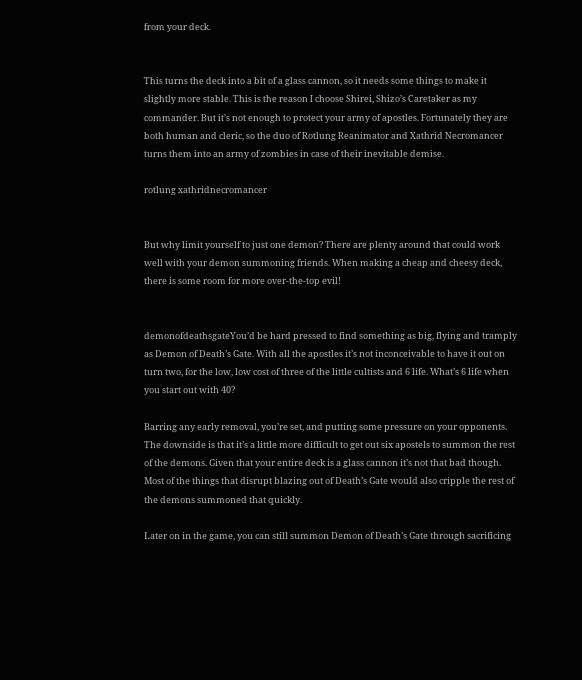from your deck.


This turns the deck into a bit of a glass cannon, so it needs some things to make it slightly more stable. This is the reason I choose Shirei, Shizo’s Caretaker as my commander. But it’s not enough to protect your army of apostles. Fortunately they are both human and cleric, so the duo of Rotlung Reanimator and Xathrid Necromancer turns them into an army of zombies in case of their inevitable demise.

rotlung xathridnecromancer


But why limit yourself to just one demon? There are plenty around that could work well with your demon summoning friends. When making a cheap and cheesy deck, there is some room for more over-the-top evil!


demonofdeathsgateYou’d be hard pressed to find something as big, flying and tramply as Demon of Death’s Gate. With all the apostles it’s not inconceivable to have it out on turn two, for the low, low cost of three of the little cultists and 6 life. What’s 6 life when you start out with 40?

Barring any early removal, you’re set, and putting some pressure on your opponents. The downside is that it’s a little more difficult to get out six apostels to summon the rest of the demons. Given that your entire deck is a glass cannon it’s not that bad though. Most of the things that disrupt blazing out of Death’s Gate would also cripple the rest of the demons summoned that quickly.

Later on in the game, you can still summon Demon of Death’s Gate through sacrificing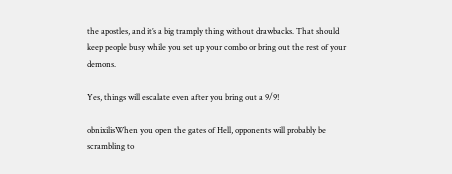the apostles, and it’s a big tramply thing without drawbacks. That should keep people busy while you set up your combo or bring out the rest of your demons.

Yes, things will escalate even after you bring out a 9/9!

obnixilisWhen you open the gates of Hell, opponents will probably be scrambling to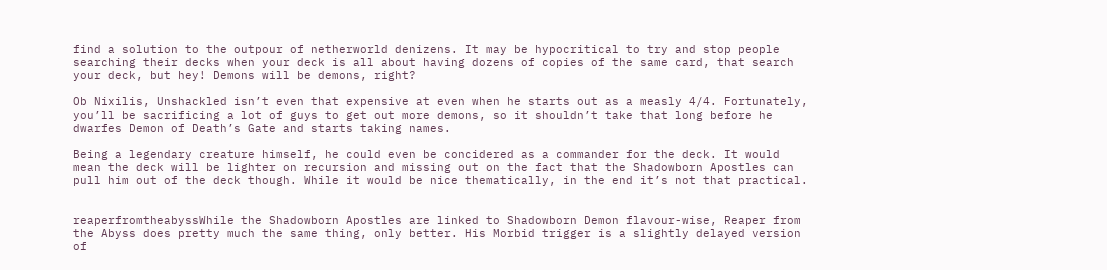find a solution to the outpour of netherworld denizens. It may be hypocritical to try and stop people searching their decks when your deck is all about having dozens of copies of the same card, that search your deck, but hey! Demons will be demons, right?

Ob Nixilis, Unshackled isn’t even that expensive at even when he starts out as a measly 4/4. Fortunately, you’ll be sacrificing a lot of guys to get out more demons, so it shouldn’t take that long before he dwarfes Demon of Death’s Gate and starts taking names.

Being a legendary creature himself, he could even be concidered as a commander for the deck. It would mean the deck will be lighter on recursion and missing out on the fact that the Shadowborn Apostles can pull him out of the deck though. While it would be nice thematically, in the end it’s not that practical.


reaperfromtheabyssWhile the Shadowborn Apostles are linked to Shadowborn Demon flavour-wise, Reaper from the Abyss does pretty much the same thing, only better. His Morbid trigger is a slightly delayed version of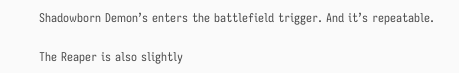Shadowborn Demon’s enters the battlefield trigger. And it’s repeatable.

The Reaper is also slightly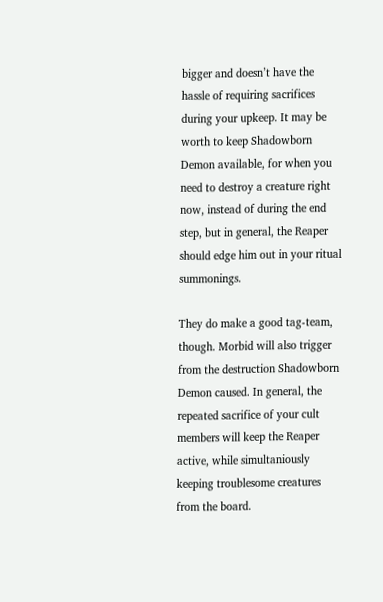bigger and doesn’t have the hassle of requiring sacrifices during your upkeep. It may be worth to keep Shadowborn Demon available, for when you need to destroy a creature right now, instead of during the end step, but in general, the Reaper should edge him out in your ritual summonings.

They do make a good tag-team, though. Morbid will also trigger from the destruction Shadowborn Demon caused. In general, the repeated sacrifice of your cult members will keep the Reaper active, while simultaniously keeping troublesome creatures from the board.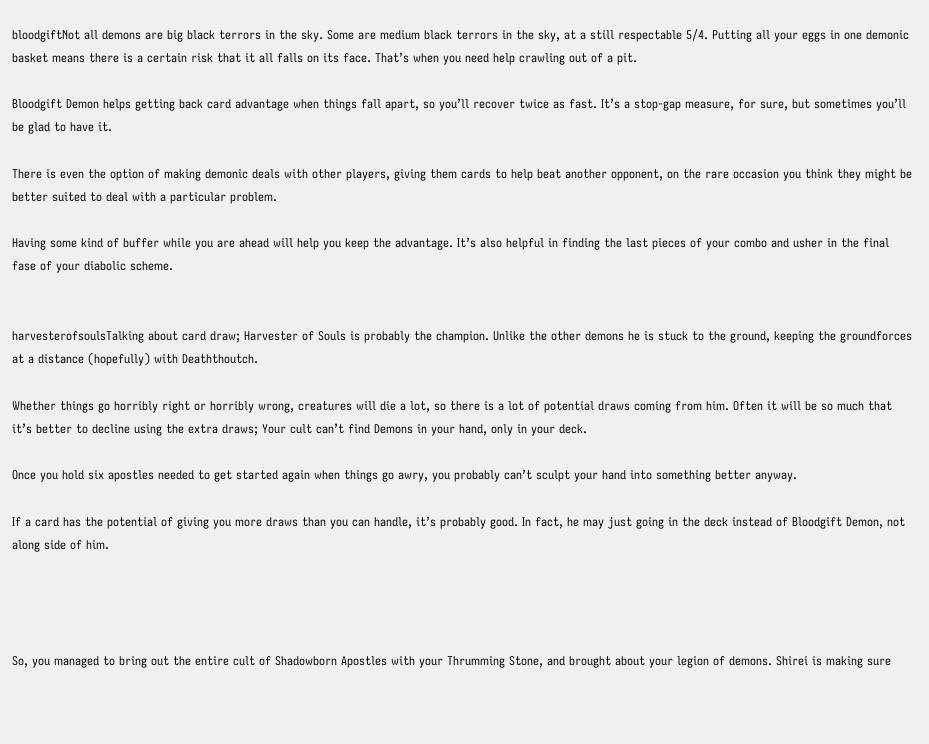bloodgiftNot all demons are big black terrors in the sky. Some are medium black terrors in the sky, at a still respectable 5/4. Putting all your eggs in one demonic basket means there is a certain risk that it all falls on its face. That’s when you need help crawling out of a pit.

Bloodgift Demon helps getting back card advantage when things fall apart, so you’ll recover twice as fast. It’s a stop-gap measure, for sure, but sometimes you’ll be glad to have it.

There is even the option of making demonic deals with other players, giving them cards to help beat another opponent, on the rare occasion you think they might be better suited to deal with a particular problem.

Having some kind of buffer while you are ahead will help you keep the advantage. It’s also helpful in finding the last pieces of your combo and usher in the final fase of your diabolic scheme.


harvesterofsoulsTalking about card draw; Harvester of Souls is probably the champion. Unlike the other demons he is stuck to the ground, keeping the groundforces at a distance (hopefully) with Deaththoutch.

Whether things go horribly right or horribly wrong, creatures will die a lot, so there is a lot of potential draws coming from him. Often it will be so much that it’s better to decline using the extra draws; Your cult can’t find Demons in your hand, only in your deck.

Once you hold six apostles needed to get started again when things go awry, you probably can’t sculpt your hand into something better anyway.

If a card has the potential of giving you more draws than you can handle, it’s probably good. In fact, he may just going in the deck instead of Bloodgift Demon, not along side of him.




So, you managed to bring out the entire cult of Shadowborn Apostles with your Thrumming Stone, and brought about your legion of demons. Shirei is making sure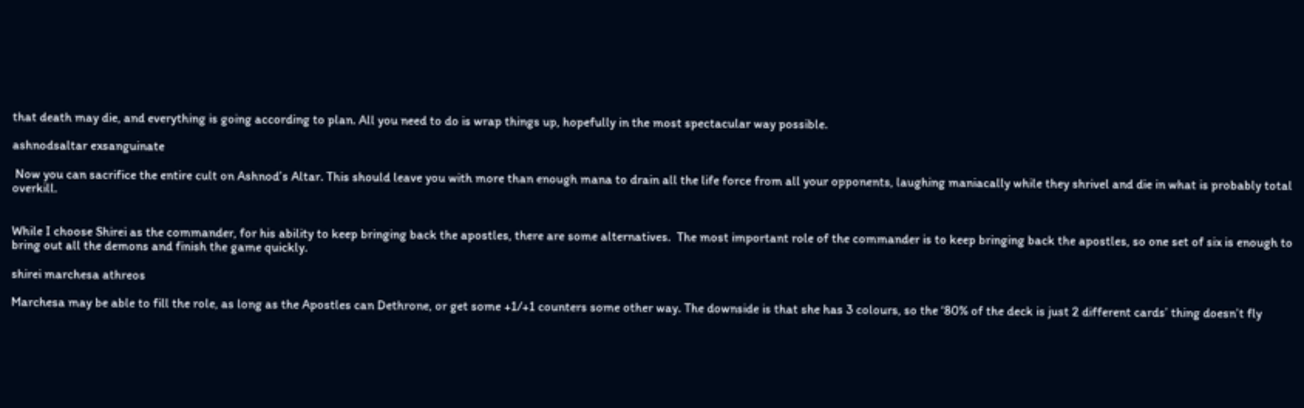that death may die, and everything is going according to plan. All you need to do is wrap things up, hopefully in the most spectacular way possible.

ashnodsaltar exsanguinate

 Now you can sacrifice the entire cult on Ashnod’s Altar. This should leave you with more than enough mana to drain all the life force from all your opponents, laughing maniacally while they shrivel and die in what is probably total overkill.


While I choose Shirei as the commander, for his ability to keep bringing back the apostles, there are some alternatives.  The most important role of the commander is to keep bringing back the apostles, so one set of six is enough to bring out all the demons and finish the game quickly.

shirei marchesa athreos

Marchesa may be able to fill the role, as long as the Apostles can Dethrone, or get some +1/+1 counters some other way. The downside is that she has 3 colours, so the ‘80% of the deck is just 2 different cards’ thing doesn’t fly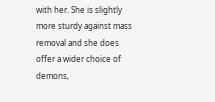with her. She is slightly more sturdy against mass removal and she does offer a wider choice of demons,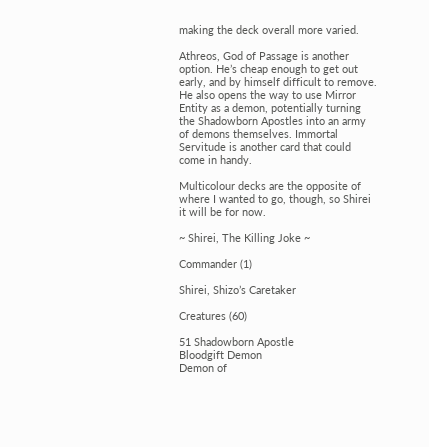making the deck overall more varied.

Athreos, God of Passage is another option. He’s cheap enough to get out early, and by himself difficult to remove. He also opens the way to use Mirror Entity as a demon, potentially turning the Shadowborn Apostles into an army of demons themselves. Immortal Servitude is another card that could come in handy.

Multicolour decks are the opposite of where I wanted to go, though, so Shirei it will be for now.

~ Shirei, The Killing Joke ~

Commander (1)

Shirei, Shizo’s Caretaker

Creatures (60)

51 Shadowborn Apostle
Bloodgift Demon
Demon of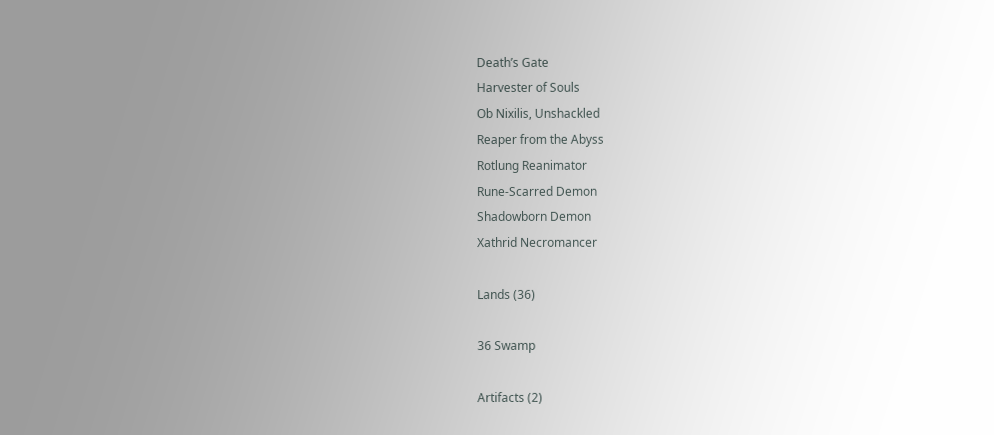Death’s Gate
Harvester of Souls
Ob Nixilis, Unshackled
Reaper from the Abyss
Rotlung Reanimator
Rune-Scarred Demon
Shadowborn Demon
Xathrid Necromancer

Lands (36)

36 Swamp

Artifacts (2)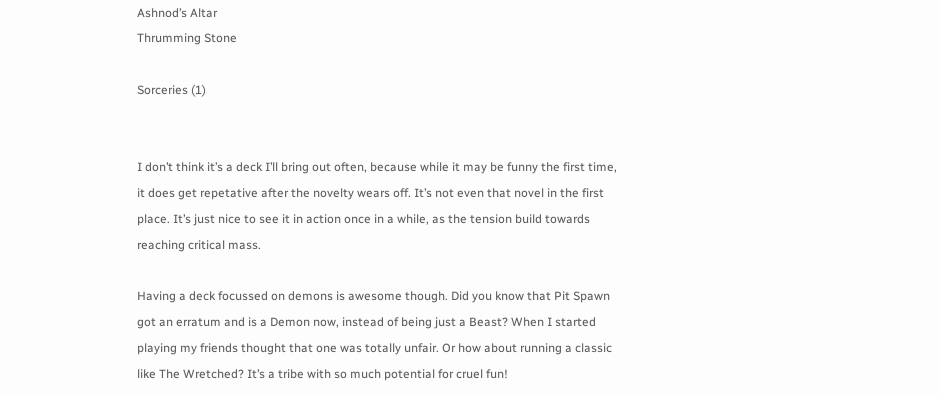Ashnod’s Altar
Thrumming Stone

Sorceries (1)


I don’t think it’s a deck I’ll bring out often, because while it may be funny the first time, it does get repetative after the novelty wears off. It’s not even that novel in the first place. It’s just nice to see it in action once in a while, as the tension build towards reaching critical mass.

Having a deck focussed on demons is awesome though. Did you know that Pit Spawn got an erratum and is a Demon now, instead of being just a Beast? When I started playing my friends thought that one was totally unfair. Or how about running a classic like The Wretched? It’s a tribe with so much potential for cruel fun!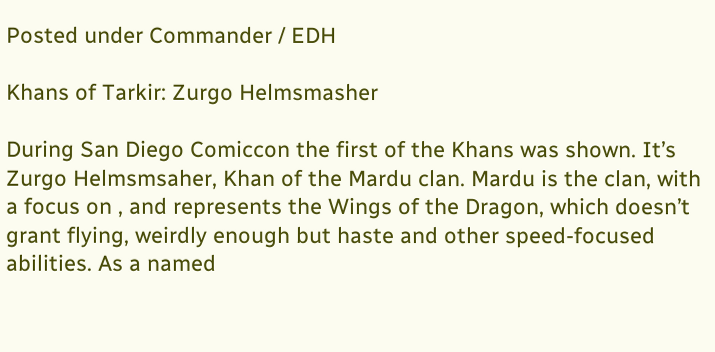Posted under Commander / EDH

Khans of Tarkir: Zurgo Helmsmasher

During San Diego Comiccon the first of the Khans was shown. It’s Zurgo Helmsmsaher, Khan of the Mardu clan. Mardu is the clan, with a focus on , and represents the Wings of the Dragon, which doesn’t grant flying, weirdly enough but haste and other speed-focused abilities. As a named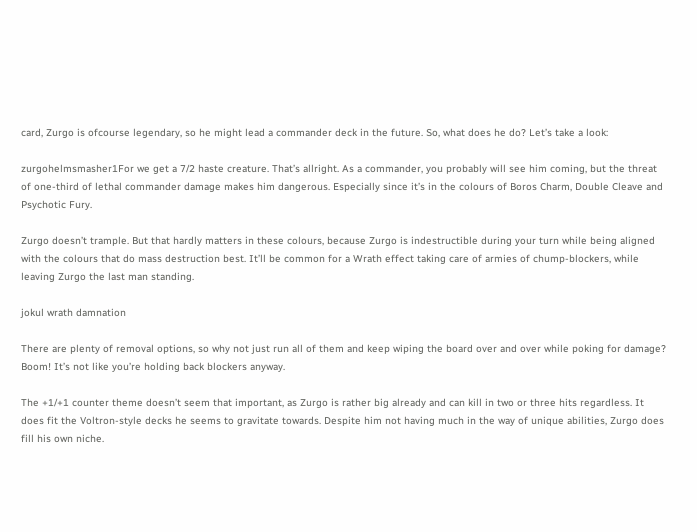card, Zurgo is ofcourse legendary, so he might lead a commander deck in the future. So, what does he do? Let’s take a look:

zurgohelmsmasher1For we get a 7/2 haste creature. That’s allright. As a commander, you probably will see him coming, but the threat of one-third of lethal commander damage makes him dangerous. Especially since it’s in the colours of Boros Charm, Double Cleave and Psychotic Fury.

Zurgo doesn’t trample. But that hardly matters in these colours, because Zurgo is indestructible during your turn while being aligned with the colours that do mass destruction best. It’ll be common for a Wrath effect taking care of armies of chump-blockers, while leaving Zurgo the last man standing.

jokul wrath damnation

There are plenty of removal options, so why not just run all of them and keep wiping the board over and over while poking for damage? Boom! It’s not like you’re holding back blockers anyway.

The +1/+1 counter theme doesn’t seem that important, as Zurgo is rather big already and can kill in two or three hits regardless. It does fit the Voltron-style decks he seems to gravitate towards. Despite him not having much in the way of unique abilities, Zurgo does fill his own niche.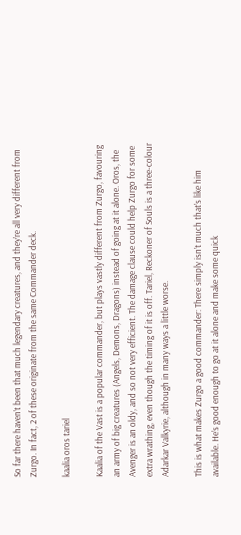So far there haven’t been that much legendary creatures, and they’re all very different from Zurgo. In fact, 2 of these originate from the same Commander deck.

kaalia oros tariel

Kaalia of the Vast is a popular commander, but plays vastly different from Zurgo, favouring an army of big creatures (Angels, Demons, Dragons) instead of going at it alone. Oros, the Avenger is an oldy, and so not very efficient. The damage clause could help Zurgo for some extra wrathing, even though the timing of it is off. Tariel, Reckoner of Souls is a three-colour Adarkar Valkyrie, although in many ways a little worse.

This is what makes Zurgo a good commander: There simply isn’t much that’s like him available. He’s good enough to go at it alone and make some quick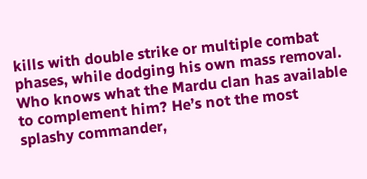kills with double strike or multiple combat phases, while dodging his own mass removal. Who knows what the Mardu clan has available to complement him? He’s not the most splashy commander,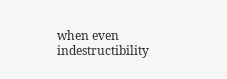when even indestructibility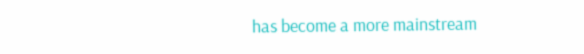has become a more mainstream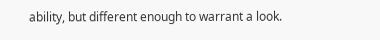ability, but different enough to warrant a look.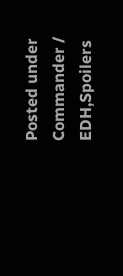Posted under Commander / EDH,Spoilers